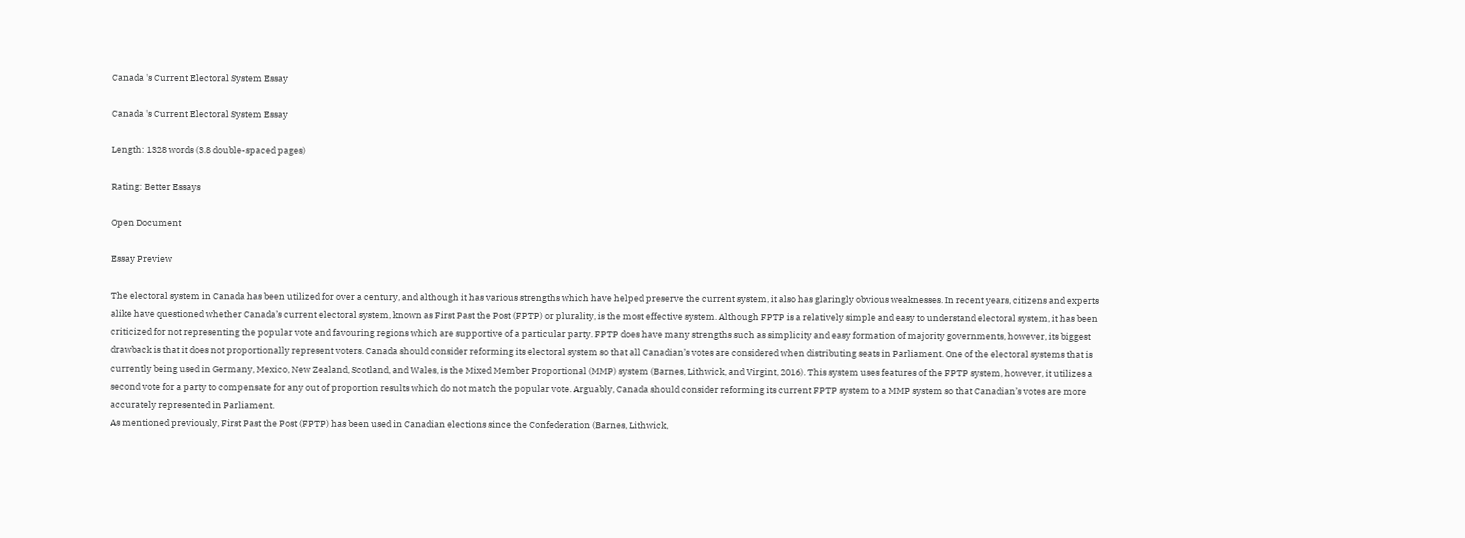Canada 's Current Electoral System Essay

Canada 's Current Electoral System Essay

Length: 1328 words (3.8 double-spaced pages)

Rating: Better Essays

Open Document

Essay Preview

The electoral system in Canada has been utilized for over a century, and although it has various strengths which have helped preserve the current system, it also has glaringly obvious weaknesses. In recent years, citizens and experts alike have questioned whether Canada’s current electoral system, known as First Past the Post (FPTP) or plurality, is the most effective system. Although FPTP is a relatively simple and easy to understand electoral system, it has been criticized for not representing the popular vote and favouring regions which are supportive of a particular party. FPTP does have many strengths such as simplicity and easy formation of majority governments, however, its biggest drawback is that it does not proportionally represent voters. Canada should consider reforming its electoral system so that all Canadian’s votes are considered when distributing seats in Parliament. One of the electoral systems that is currently being used in Germany, Mexico, New Zealand, Scotland, and Wales, is the Mixed Member Proportional (MMP) system (Barnes, Lithwick, and Virgint, 2016). This system uses features of the FPTP system, however, it utilizes a second vote for a party to compensate for any out of proportion results which do not match the popular vote. Arguably, Canada should consider reforming its current FPTP system to a MMP system so that Canadian’s votes are more accurately represented in Parliament.
As mentioned previously, First Past the Post (FPTP) has been used in Canadian elections since the Confederation (Barnes, Lithwick,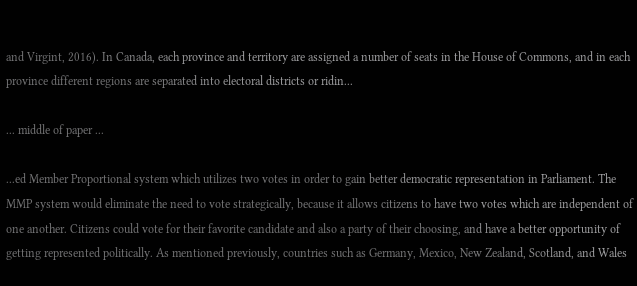and Virgint, 2016). In Canada, each province and territory are assigned a number of seats in the House of Commons, and in each province different regions are separated into electoral districts or ridin...

... middle of paper ...

...ed Member Proportional system which utilizes two votes in order to gain better democratic representation in Parliament. The MMP system would eliminate the need to vote strategically, because it allows citizens to have two votes which are independent of one another. Citizens could vote for their favorite candidate and also a party of their choosing, and have a better opportunity of getting represented politically. As mentioned previously, countries such as Germany, Mexico, New Zealand, Scotland, and Wales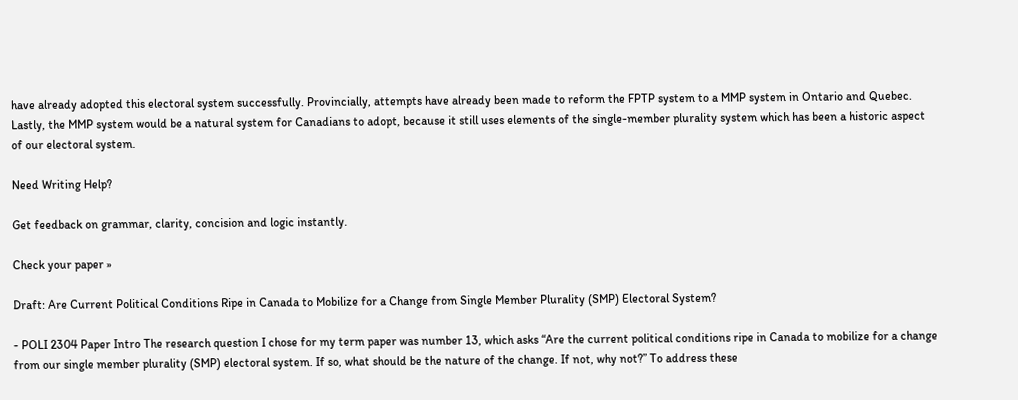have already adopted this electoral system successfully. Provincially, attempts have already been made to reform the FPTP system to a MMP system in Ontario and Quebec. Lastly, the MMP system would be a natural system for Canadians to adopt, because it still uses elements of the single-member plurality system which has been a historic aspect of our electoral system.

Need Writing Help?

Get feedback on grammar, clarity, concision and logic instantly.

Check your paper »

Draft: Are Current Political Conditions Ripe in Canada to Mobilize for a Change from Single Member Plurality (SMP) Electoral System?

- POLI 2304 Paper Intro The research question I chose for my term paper was number 13, which asks “Are the current political conditions ripe in Canada to mobilize for a change from our single member plurality (SMP) electoral system. If so, what should be the nature of the change. If not, why not?” To address these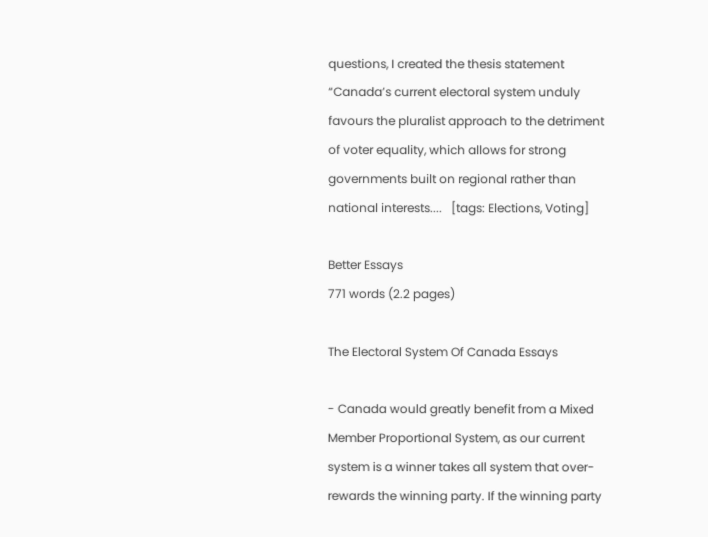questions, I created the thesis statement “Canada’s current electoral system unduly favours the pluralist approach to the detriment of voter equality, which allows for strong governments built on regional rather than national interests....   [tags: Elections, Voting]

Better Essays
771 words (2.2 pages)

The Electoral System Of Canada Essays

- Canada would greatly benefit from a Mixed Member Proportional System, as our current system is a winner takes all system that over-rewards the winning party. If the winning party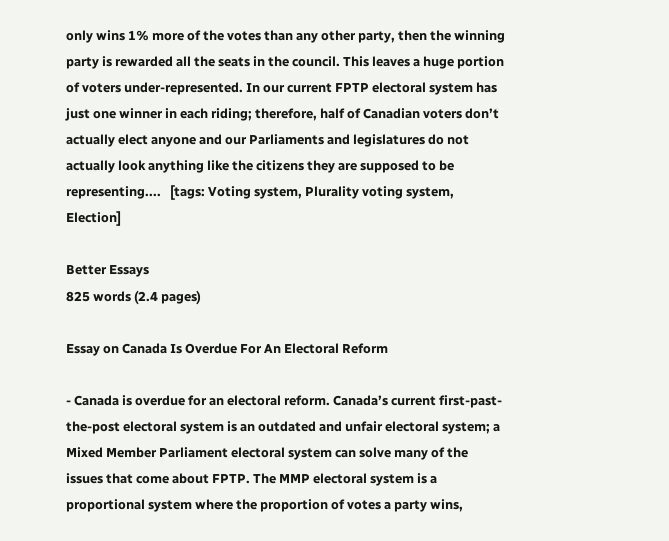only wins 1% more of the votes than any other party, then the winning party is rewarded all the seats in the council. This leaves a huge portion of voters under-represented. In our current FPTP electoral system has just one winner in each riding; therefore, half of Canadian voters don’t actually elect anyone and our Parliaments and legislatures do not actually look anything like the citizens they are supposed to be representing....   [tags: Voting system, Plurality voting system, Election]

Better Essays
825 words (2.4 pages)

Essay on Canada Is Overdue For An Electoral Reform

- Canada is overdue for an electoral reform. Canada’s current first-past-the-post electoral system is an outdated and unfair electoral system; a Mixed Member Parliament electoral system can solve many of the issues that come about FPTP. The MMP electoral system is a proportional system where the proportion of votes a party wins,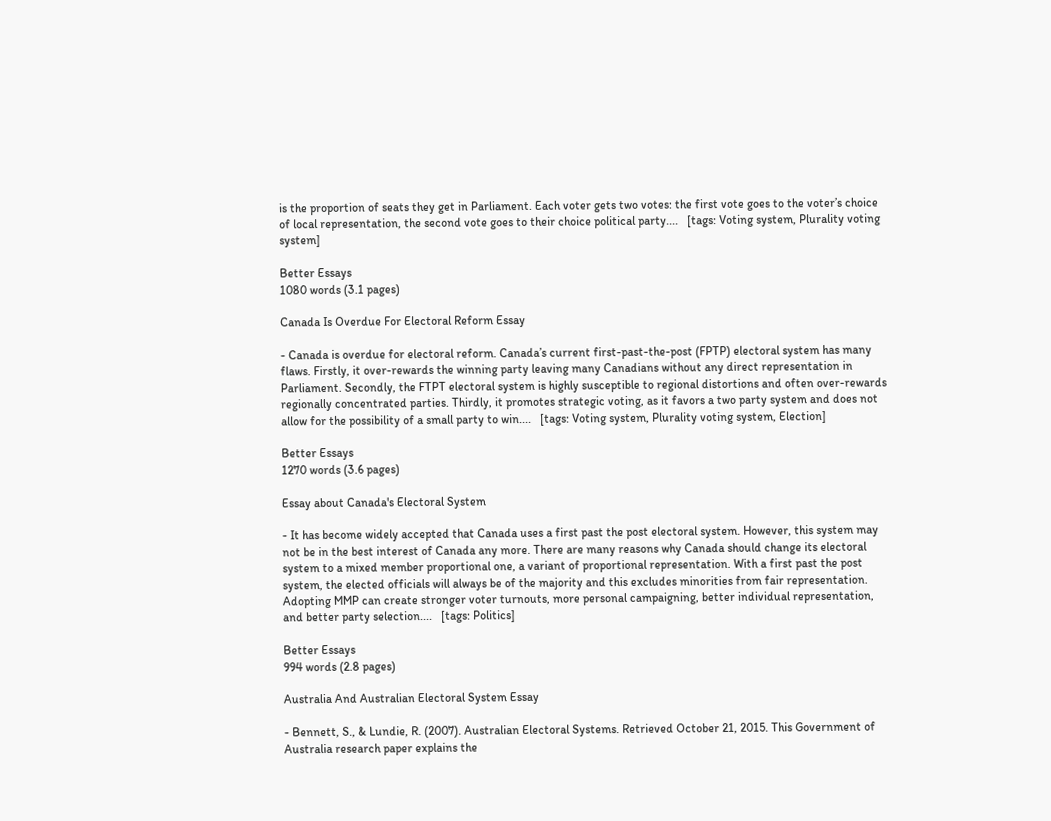is the proportion of seats they get in Parliament. Each voter gets two votes: the first vote goes to the voter’s choice of local representation, the second vote goes to their choice political party....   [tags: Voting system, Plurality voting system]

Better Essays
1080 words (3.1 pages)

Canada Is Overdue For Electoral Reform Essay

- Canada is overdue for electoral reform. Canada’s current first-past-the-post (FPTP) electoral system has many flaws. Firstly, it over-rewards the winning party leaving many Canadians without any direct representation in Parliament. Secondly, the FTPT electoral system is highly susceptible to regional distortions and often over-rewards regionally concentrated parties. Thirdly, it promotes strategic voting, as it favors a two party system and does not allow for the possibility of a small party to win....   [tags: Voting system, Plurality voting system, Election]

Better Essays
1270 words (3.6 pages)

Essay about Canada's Electoral System

- It has become widely accepted that Canada uses a first past the post electoral system. However, this system may not be in the best interest of Canada any more. There are many reasons why Canada should change its electoral system to a mixed member proportional one, a variant of proportional representation. With a first past the post system, the elected officials will always be of the majority and this excludes minorities from fair representation. Adopting MMP can create stronger voter turnouts, more personal campaigning, better individual representation, and better party selection....   [tags: Politics]

Better Essays
994 words (2.8 pages)

Australia And Australian Electoral System Essay

- Bennett, S., & Lundie, R. (2007). Australian Electoral Systems. Retrieved October 21, 2015. This Government of Australia research paper explains the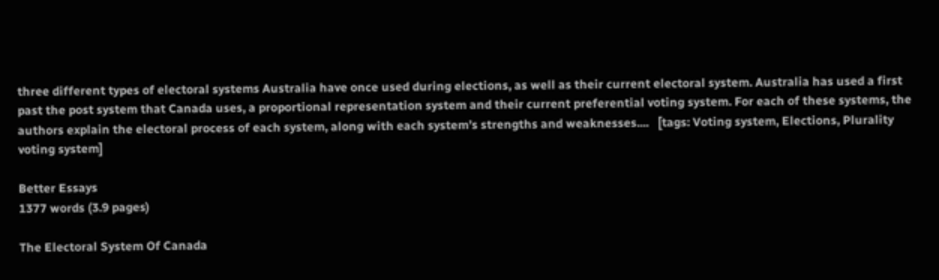three different types of electoral systems Australia have once used during elections, as well as their current electoral system. Australia has used a first past the post system that Canada uses, a proportional representation system and their current preferential voting system. For each of these systems, the authors explain the electoral process of each system, along with each system’s strengths and weaknesses....   [tags: Voting system, Elections, Plurality voting system]

Better Essays
1377 words (3.9 pages)

The Electoral System Of Canada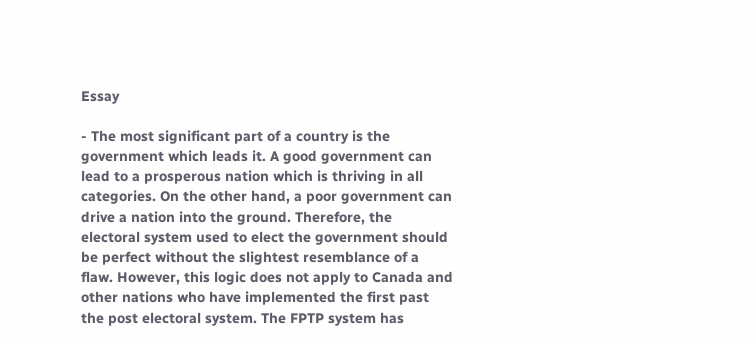Essay

- The most significant part of a country is the government which leads it. A good government can lead to a prosperous nation which is thriving in all categories. On the other hand, a poor government can drive a nation into the ground. Therefore, the electoral system used to elect the government should be perfect without the slightest resemblance of a flaw. However, this logic does not apply to Canada and other nations who have implemented the first past the post electoral system. The FPTP system has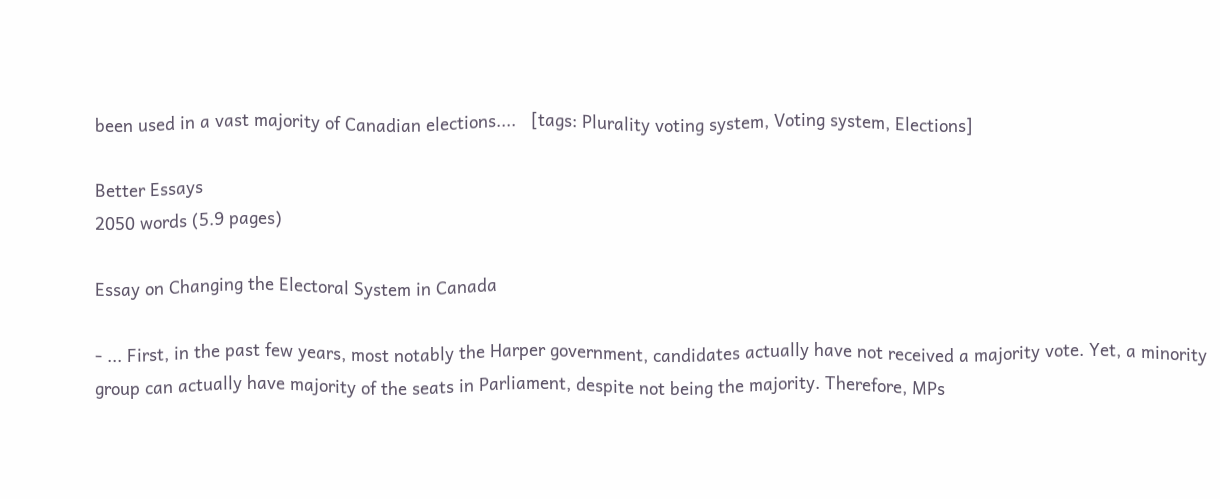been used in a vast majority of Canadian elections....   [tags: Plurality voting system, Voting system, Elections]

Better Essays
2050 words (5.9 pages)

Essay on Changing the Electoral System in Canada

- ... First, in the past few years, most notably the Harper government, candidates actually have not received a majority vote. Yet, a minority group can actually have majority of the seats in Parliament, despite not being the majority. Therefore, MPs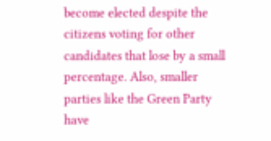become elected despite the citizens voting for other candidates that lose by a small percentage. Also, smaller parties like the Green Party have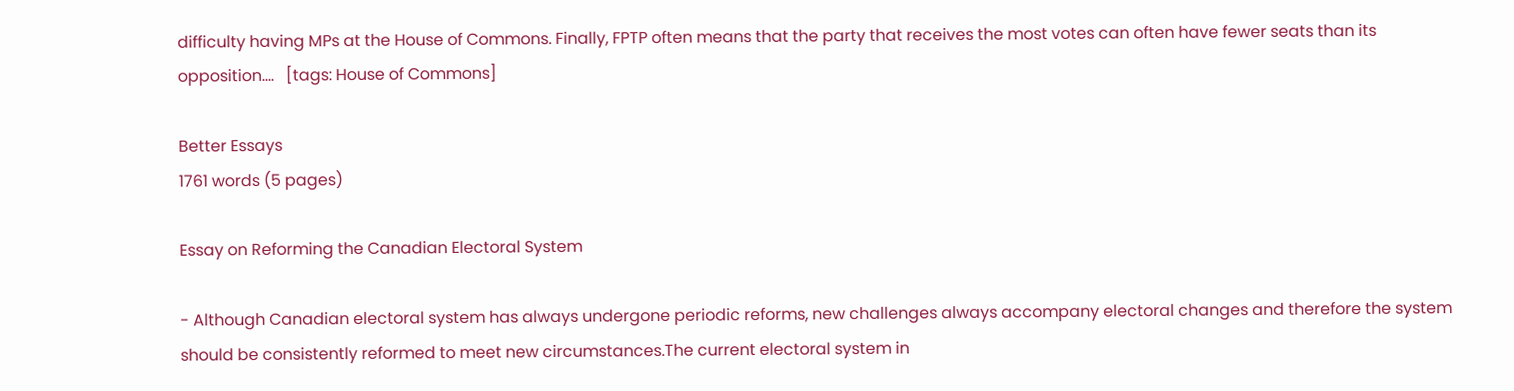difficulty having MPs at the House of Commons. Finally, FPTP often means that the party that receives the most votes can often have fewer seats than its opposition....   [tags: House of Commons]

Better Essays
1761 words (5 pages)

Essay on Reforming the Canadian Electoral System

- Although Canadian electoral system has always undergone periodic reforms, new challenges always accompany electoral changes and therefore the system should be consistently reformed to meet new circumstances.The current electoral system in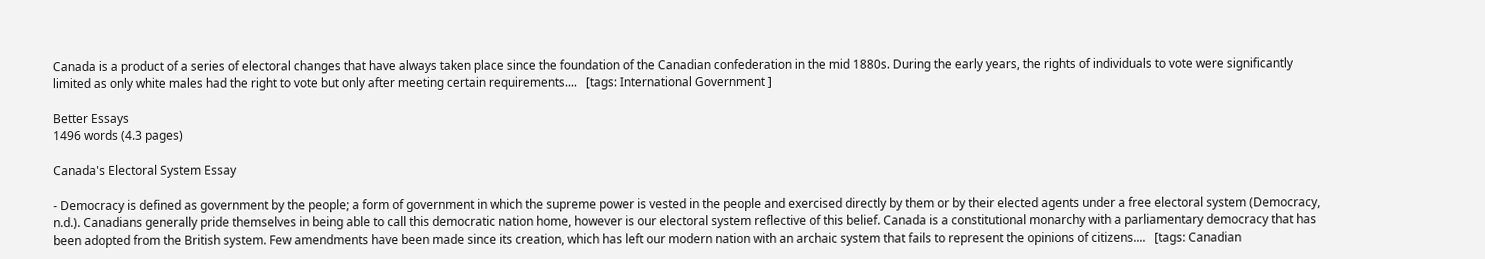Canada is a product of a series of electoral changes that have always taken place since the foundation of the Canadian confederation in the mid 1880s. During the early years, the rights of individuals to vote were significantly limited as only white males had the right to vote but only after meeting certain requirements....   [tags: International Government ]

Better Essays
1496 words (4.3 pages)

Canada's Electoral System Essay

- Democracy is defined as government by the people; a form of government in which the supreme power is vested in the people and exercised directly by them or by their elected agents under a free electoral system (Democracy, n.d.). Canadians generally pride themselves in being able to call this democratic nation home, however is our electoral system reflective of this belief. Canada is a constitutional monarchy with a parliamentary democracy that has been adopted from the British system. Few amendments have been made since its creation, which has left our modern nation with an archaic system that fails to represent the opinions of citizens....   [tags: Canadian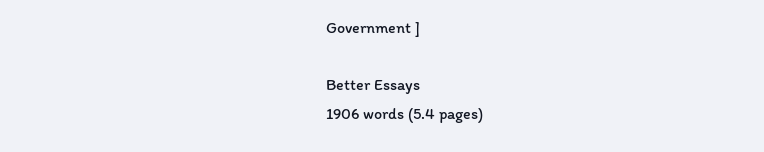Government ]

Better Essays
1906 words (5.4 pages)